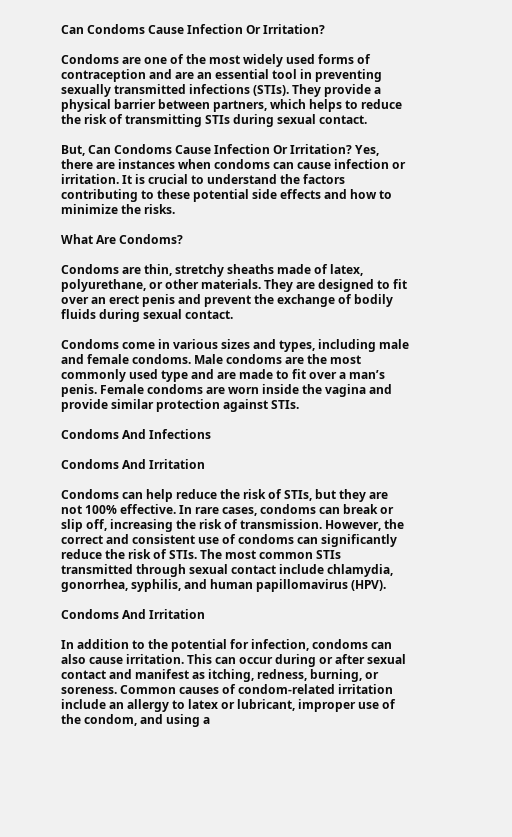Can Condoms Cause Infection Or Irritation?

Condoms are one of the most widely used forms of contraception and are an essential tool in preventing sexually transmitted infections (STIs). They provide a physical barrier between partners, which helps to reduce the risk of transmitting STIs during sexual contact.

But, Can Condoms Cause Infection Or Irritation? Yes, there are instances when condoms can cause infection or irritation. It is crucial to understand the factors contributing to these potential side effects and how to minimize the risks.

What Are Condoms?

Condoms are thin, stretchy sheaths made of latex, polyurethane, or other materials. They are designed to fit over an erect penis and prevent the exchange of bodily fluids during sexual contact.

Condoms come in various sizes and types, including male and female condoms. Male condoms are the most commonly used type and are made to fit over a man’s penis. Female condoms are worn inside the vagina and provide similar protection against STIs.

Condoms And Infections

Condoms And Irritation

Condoms can help reduce the risk of STIs, but they are not 100% effective. In rare cases, condoms can break or slip off, increasing the risk of transmission. However, the correct and consistent use of condoms can significantly reduce the risk of STIs. The most common STIs transmitted through sexual contact include chlamydia, gonorrhea, syphilis, and human papillomavirus (HPV).

Condoms And Irritation

In addition to the potential for infection, condoms can also cause irritation. This can occur during or after sexual contact and manifest as itching, redness, burning, or soreness. Common causes of condom-related irritation include an allergy to latex or lubricant, improper use of the condom, and using a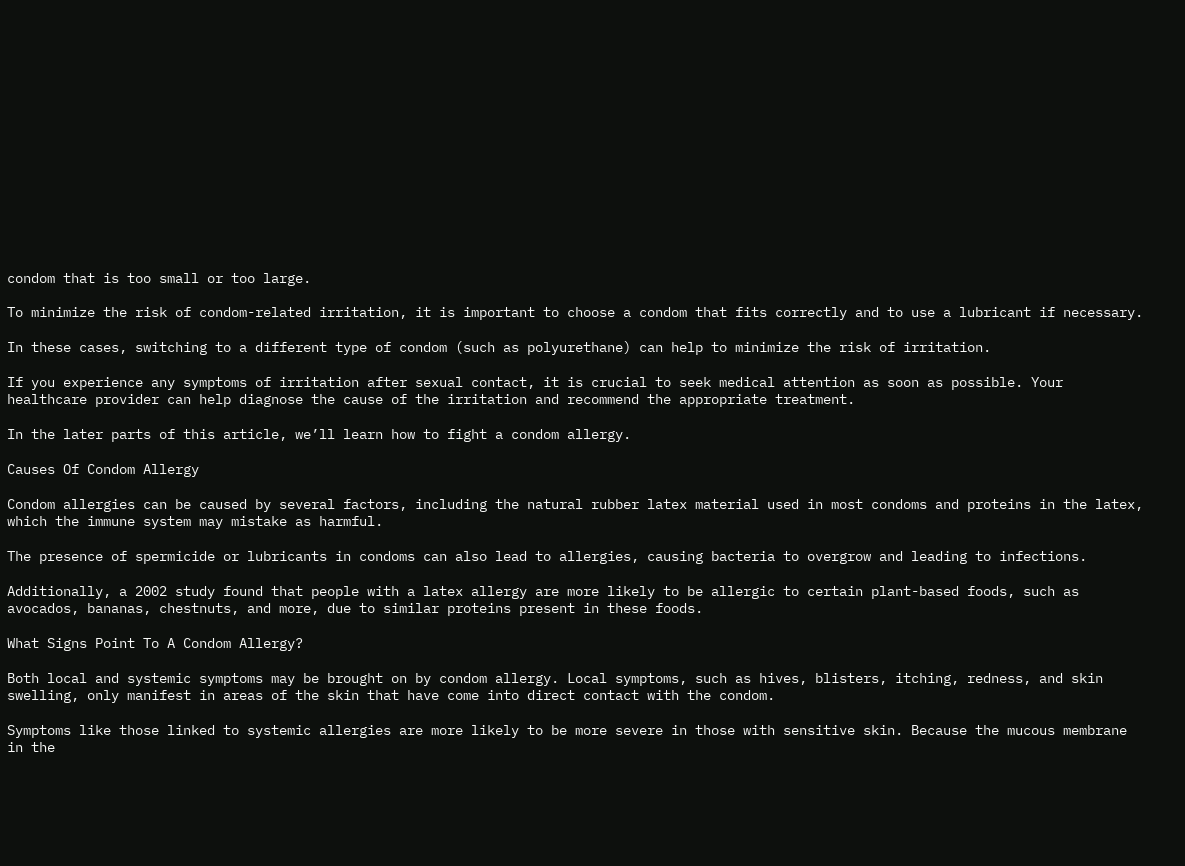condom that is too small or too large.

To minimize the risk of condom-related irritation, it is important to choose a condom that fits correctly and to use a lubricant if necessary.

In these cases, switching to a different type of condom (such as polyurethane) can help to minimize the risk of irritation.

If you experience any symptoms of irritation after sexual contact, it is crucial to seek medical attention as soon as possible. Your healthcare provider can help diagnose the cause of the irritation and recommend the appropriate treatment.

In the later parts of this article, we’ll learn how to fight a condom allergy.

Causes Of Condom Allergy

Condom allergies can be caused by several factors, including the natural rubber latex material used in most condoms and proteins in the latex, which the immune system may mistake as harmful.

The presence of spermicide or lubricants in condoms can also lead to allergies, causing bacteria to overgrow and leading to infections.

Additionally, a 2002 study found that people with a latex allergy are more likely to be allergic to certain plant-based foods, such as avocados, bananas, chestnuts, and more, due to similar proteins present in these foods.

What Signs Point To A Condom Allergy?

Both local and systemic symptoms may be brought on by condom allergy. Local symptoms, such as hives, blisters, itching, redness, and skin swelling, only manifest in areas of the skin that have come into direct contact with the condom.

Symptoms like those linked to systemic allergies are more likely to be more severe in those with sensitive skin. Because the mucous membrane in the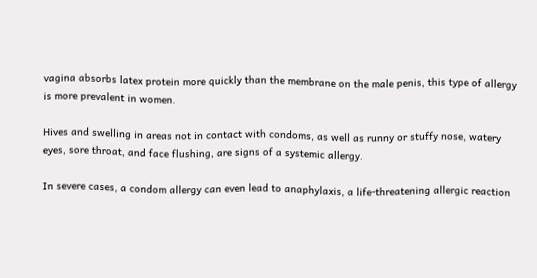vagina absorbs latex protein more quickly than the membrane on the male penis, this type of allergy is more prevalent in women.

Hives and swelling in areas not in contact with condoms, as well as runny or stuffy nose, watery eyes, sore throat, and face flushing, are signs of a systemic allergy.

In severe cases, a condom allergy can even lead to anaphylaxis, a life-threatening allergic reaction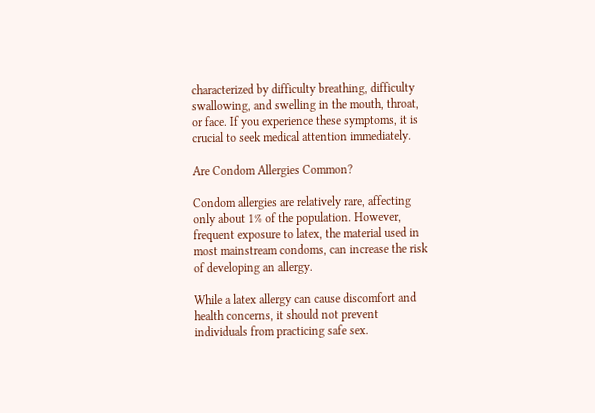characterized by difficulty breathing, difficulty swallowing, and swelling in the mouth, throat, or face. If you experience these symptoms, it is crucial to seek medical attention immediately.

Are Condom Allergies Common?

Condom allergies are relatively rare, affecting only about 1% of the population. However, frequent exposure to latex, the material used in most mainstream condoms, can increase the risk of developing an allergy.

While a latex allergy can cause discomfort and health concerns, it should not prevent individuals from practicing safe sex.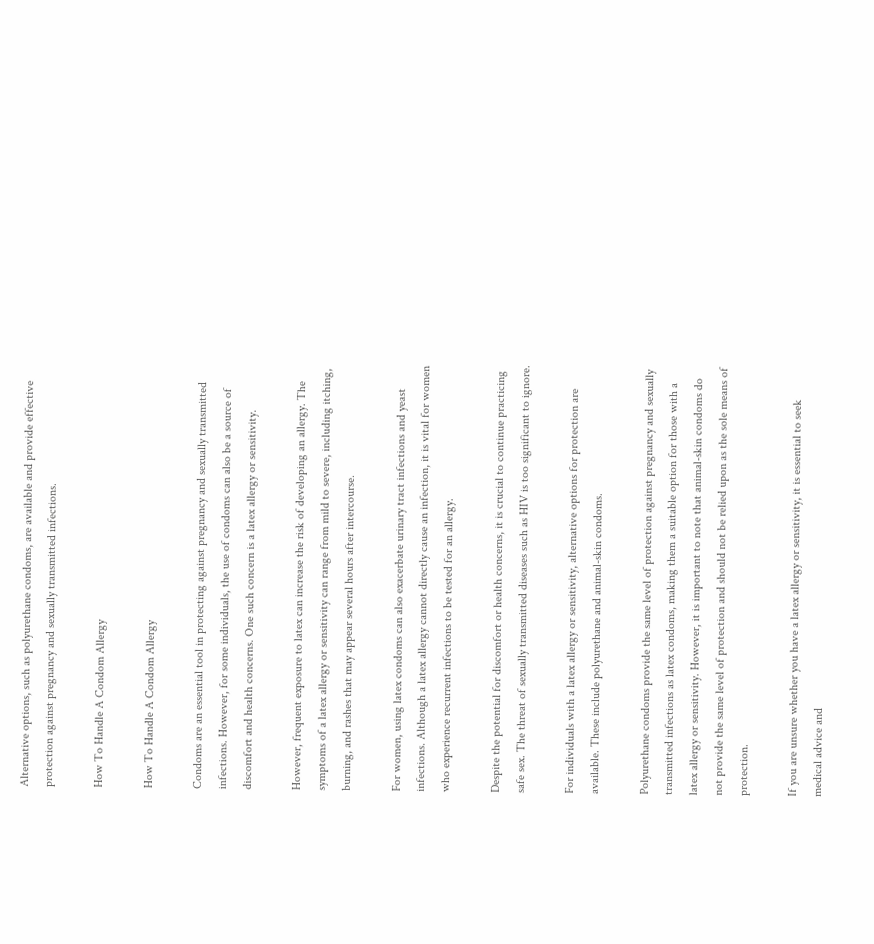Alternative options, such as polyurethane condoms, are available and provide effective protection against pregnancy and sexually transmitted infections.

How To Handle A Condom Allergy

How To Handle A Condom Allergy

Condoms are an essential tool in protecting against pregnancy and sexually transmitted infections. However, for some individuals, the use of condoms can also be a source of discomfort and health concerns. One such concern is a latex allergy or sensitivity.

However, frequent exposure to latex can increase the risk of developing an allergy. The symptoms of a latex allergy or sensitivity can range from mild to severe, including itching, burning, and rashes that may appear several hours after intercourse.

For women, using latex condoms can also exacerbate urinary tract infections and yeast infections. Although a latex allergy cannot directly cause an infection, it is vital for women who experience recurrent infections to be tested for an allergy.

Despite the potential for discomfort or health concerns, it is crucial to continue practicing safe sex. The threat of sexually transmitted diseases such as HIV is too significant to ignore.

For individuals with a latex allergy or sensitivity, alternative options for protection are available. These include polyurethane and animal-skin condoms.

Polyurethane condoms provide the same level of protection against pregnancy and sexually transmitted infections as latex condoms, making them a suitable option for those with a latex allergy or sensitivity. However, it is important to note that animal-skin condoms do not provide the same level of protection and should not be relied upon as the sole means of protection.

If you are unsure whether you have a latex allergy or sensitivity, it is essential to seek medical advice and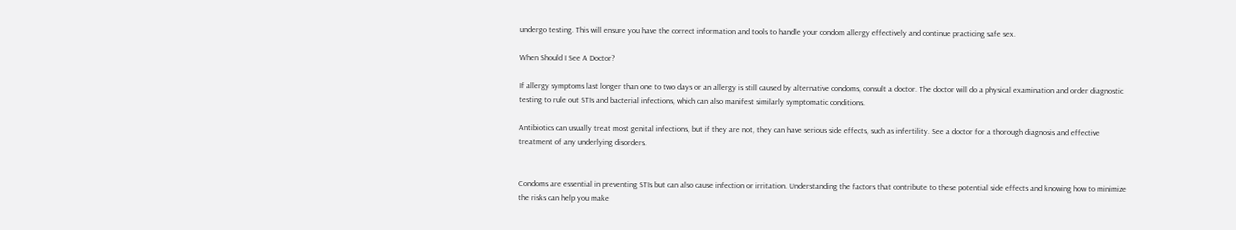undergo testing. This will ensure you have the correct information and tools to handle your condom allergy effectively and continue practicing safe sex.

When Should I See A Doctor?

If allergy symptoms last longer than one to two days or an allergy is still caused by alternative condoms, consult a doctor. The doctor will do a physical examination and order diagnostic testing to rule out STIs and bacterial infections, which can also manifest similarly symptomatic conditions.

Antibiotics can usually treat most genital infections, but if they are not, they can have serious side effects, such as infertility. See a doctor for a thorough diagnosis and effective treatment of any underlying disorders.


Condoms are essential in preventing STIs but can also cause infection or irritation. Understanding the factors that contribute to these potential side effects and knowing how to minimize the risks can help you make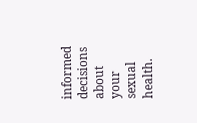informed decisions about your sexual health.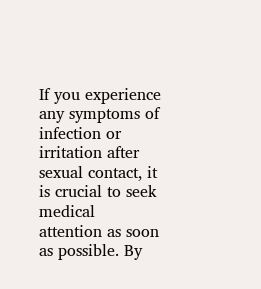If you experience any symptoms of infection or irritation after sexual contact, it is crucial to seek medical attention as soon as possible. By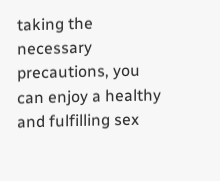taking the necessary precautions, you can enjoy a healthy and fulfilling sex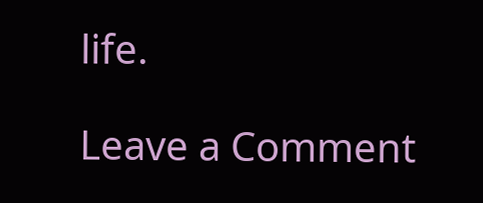life.

Leave a Comment